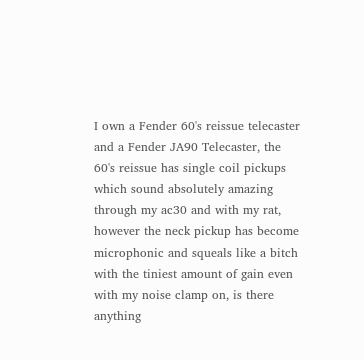I own a Fender 60's reissue telecaster and a Fender JA90 Telecaster, the 60's reissue has single coil pickups which sound absolutely amazing through my ac30 and with my rat, however the neck pickup has become microphonic and squeals like a bitch with the tiniest amount of gain even with my noise clamp on, is there anything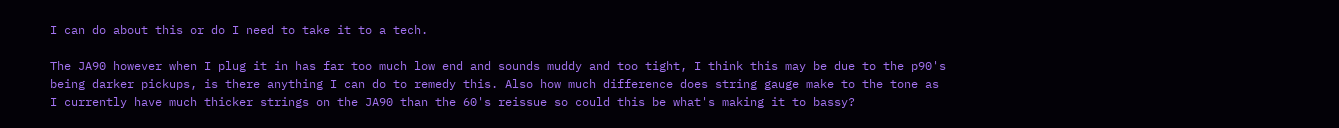I can do about this or do I need to take it to a tech.

The JA90 however when I plug it in has far too much low end and sounds muddy and too tight, I think this may be due to the p90's being darker pickups, is there anything I can do to remedy this. Also how much difference does string gauge make to the tone as I currently have much thicker strings on the JA90 than the 60's reissue so could this be what's making it to bassy?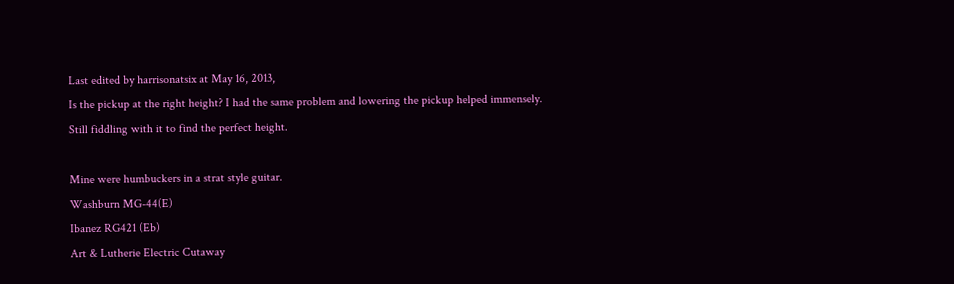Last edited by harrisonatsix at May 16, 2013,
Is the pickup at the right height? I had the same problem and lowering the pickup helped immensely. Still fiddling with it to find the perfect height.

Mine were humbuckers in a strat style guitar.
Washburn MG-44(E)
Ibanez RG421 (Eb)
Art & Lutherie Electric Cutaway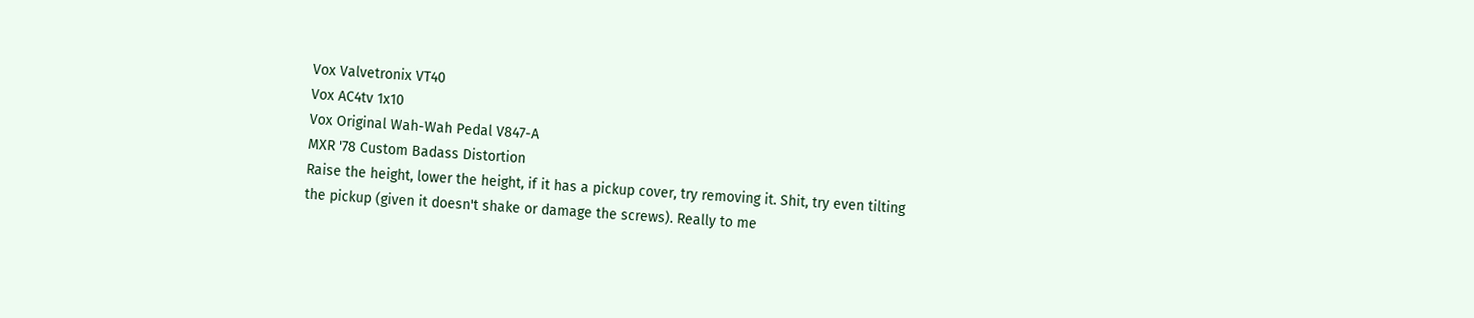Vox Valvetronix VT40
Vox AC4tv 1x10
Vox Original Wah-Wah Pedal V847-A
MXR '78 Custom Badass Distortion
Raise the height, lower the height, if it has a pickup cover, try removing it. Shit, try even tilting the pickup (given it doesn't shake or damage the screws). Really to me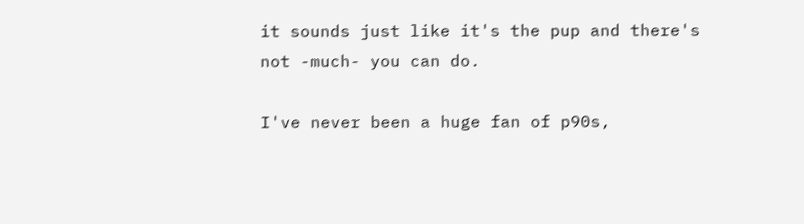it sounds just like it's the pup and there's not -much- you can do.

I've never been a huge fan of p90s,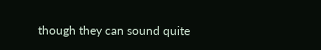though they can sound quite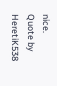nice.
Quote by HeretiK538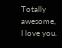Totally awesome, I love you.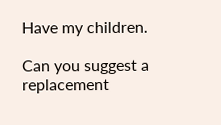Have my children.

Can you suggest a replacement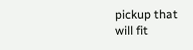pickup that will fit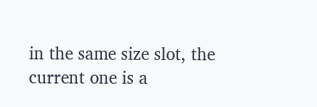in the same size slot, the current one is a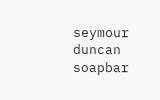seymour duncan soapbar